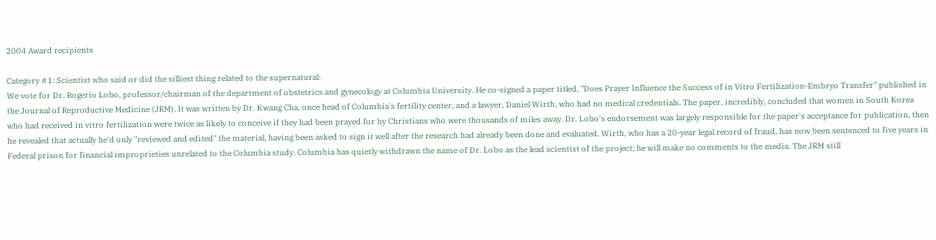2004 Award recipients

Category #1: Scientist who said or did the silliest thing related to the supernatural:
We vote for Dr. Rogerio Lobo, professor/chairman of the department of obstetrics and gynecology at Columbia University. He co-signed a paper titled, "Does Prayer Influence the Success of in Vitro Fertilization-Embryo Transfer" published in the Journal of Reproductive Medicine (JRM). It was written by Dr. Kwang Cha, once head of Columbia's fertility center, and a lawyer, Daniel Wirth, who had no medical credentials. The paper, incredibly, concluded that women in South Korea who had received in vitro fertilization were twice as likely to conceive if they had been prayed for by Christians who were thousands of miles away. Dr. Lobo's endorsement was largely responsible for the paper's acceptance for publication, then he revealed that actually he'd only "reviewed and edited" the material, having been asked to sign it well after the research had already been done and evaluated. Wirth, who has a 20-year legal record of fraud, has now been sentenced to five years in Federal prison for financial improprieties unrelated to the Columbia study. Columbia has quietly withdrawn the name of Dr. Lobo as the lead scientist of the project; he will make no comments to the media. The JRM still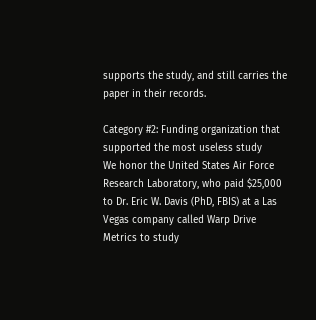supports the study, and still carries the paper in their records.

Category #2: Funding organization that supported the most useless study
We honor the United States Air Force Research Laboratory, who paid $25,000 to Dr. Eric W. Davis (PhD, FBIS) at a Las Vegas company called Warp Drive Metrics to study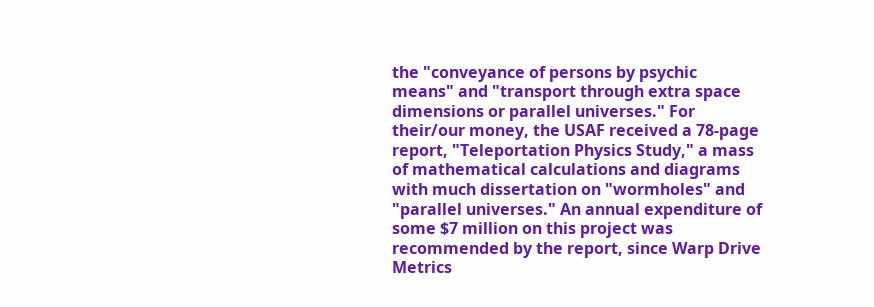the "conveyance of persons by psychic means" and "transport through extra space dimensions or parallel universes." For their/our money, the USAF received a 78-page report, "Teleportation Physics Study," a mass of mathematical calculations and diagrams with much dissertation on "wormholes" and "parallel universes." An annual expenditure of some $7 million on this project was recommended by the report, since Warp Drive Metrics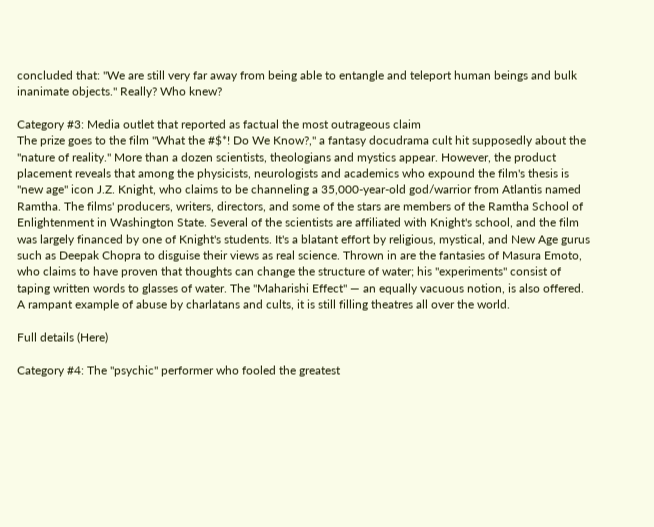concluded that: "We are still very far away from being able to entangle and teleport human beings and bulk inanimate objects." Really? Who knew?

Category #3: Media outlet that reported as factual the most outrageous claim
The prize goes to the film "What the #$*! Do We Know?," a fantasy docudrama cult hit supposedly about the "nature of reality." More than a dozen scientists, theologians and mystics appear. However, the product placement reveals that among the physicists, neurologists and academics who expound the film's thesis is "new age" icon J.Z. Knight, who claims to be channeling a 35,000-year-old god/warrior from Atlantis named Ramtha. The films' producers, writers, directors, and some of the stars are members of the Ramtha School of Enlightenment in Washington State. Several of the scientists are affiliated with Knight's school, and the film was largely financed by one of Knight's students. It's a blatant effort by religious, mystical, and New Age gurus such as Deepak Chopra to disguise their views as real science. Thrown in are the fantasies of Masura Emoto, who claims to have proven that thoughts can change the structure of water; his "experiments" consist of taping written words to glasses of water. The "Maharishi Effect" — an equally vacuous notion, is also offered. A rampant example of abuse by charlatans and cults, it is still filling theatres all over the world.

Full details (Here)

Category #4: The "psychic" performer who fooled the greatest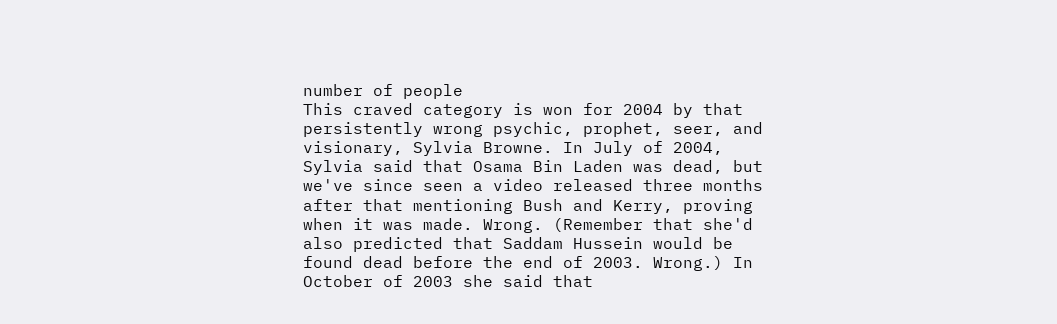number of people
This craved category is won for 2004 by that persistently wrong psychic, prophet, seer, and visionary, Sylvia Browne. In July of 2004, Sylvia said that Osama Bin Laden was dead, but we've since seen a video released three months after that mentioning Bush and Kerry, proving when it was made. Wrong. (Remember that she'd also predicted that Saddam Hussein would be found dead before the end of 2003. Wrong.) In October of 2003 she said that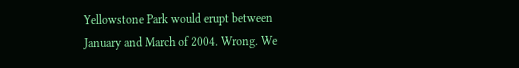Yellowstone Park would erupt between January and March of 2004. Wrong. We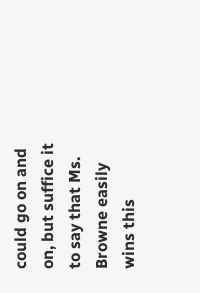could go on and on, but suffice it to say that Ms. Browne easily wins this